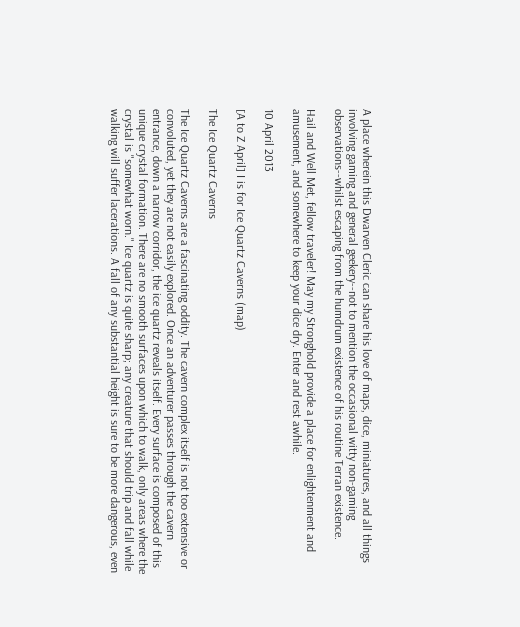A place wherein this Dwarven Cleric can share his love of maps, dice, miniatures, and all things involving gaming and general geekery--not to mention the occasional witty non-gaming observations--whilst escaping from the humdrum existence of his routine Terran existence.

Hail and Well Met, fellow traveler! May my Stronghold provide a place for enlightenment and amusement, and somewhere to keep your dice dry. Enter and rest awhile.

10 April 2013

[A to Z April] I is for Ice Quartz Caverns (map)

The Ice Quartz Caverns

The Ice Quartz Caverns are a fascinating oddity. The cavern complex itself is not too extensive or convoluted, yet they are not easily explored. Once an adventurer passes through the cavern entrance, down a narrow corridor, the ice quartz reveals itself. Every surface is composed of this unique crystal formation. There are no smooth surfaces upon which to walk, only areas where the crystal is "somewhat worn." Ice quartz is quite sharp; any creature that should trip and fall while walking will suffer lacerations. A fall of any substantial height is sure to be more dangerous, even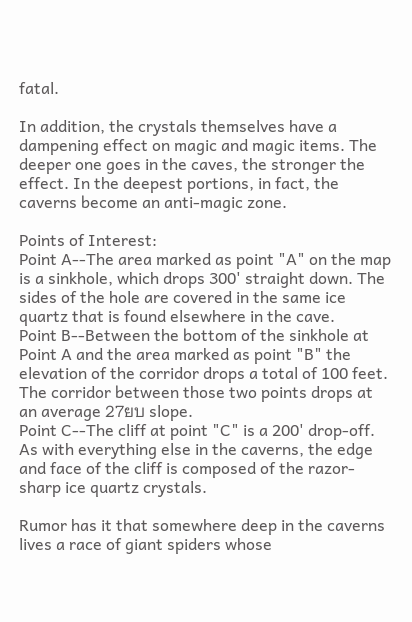fatal.

In addition, the crystals themselves have a dampening effect on magic and magic items. The deeper one goes in the caves, the stronger the effect. In the deepest portions, in fact, the caverns become an anti-magic zone.

Points of Interest:
Point A--The area marked as point "A" on the map is a sinkhole, which drops 300' straight down. The sides of the hole are covered in the same ice quartz that is found elsewhere in the cave.
Point B--Between the bottom of the sinkhole at Point A and the area marked as point "B" the elevation of the corridor drops a total of 100 feet. The corridor between those two points drops at an average 27ยบ slope.
Point C--The cliff at point "C" is a 200' drop-off. As with everything else in the caverns, the edge and face of the cliff is composed of the razor-sharp ice quartz crystals.

Rumor has it that somewhere deep in the caverns lives a race of giant spiders whose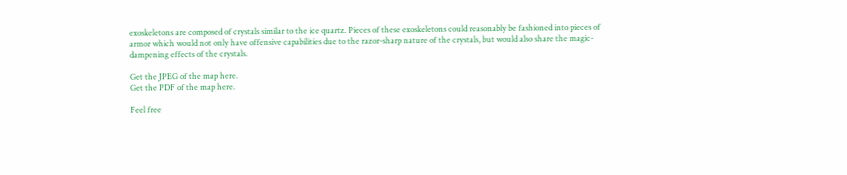exoskeletons are composed of crystals similar to the ice quartz. Pieces of these exoskeletons could reasonably be fashioned into pieces of armor which would not only have offensive capabilities due to the razor-sharp nature of the crystals, but would also share the magic-dampening effects of the crystals.

Get the JPEG of the map here.
Get the PDF of the map here.

Feel free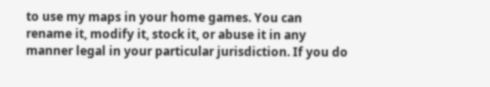to use my maps in your home games. You can rename it, modify it, stock it, or abuse it in any manner legal in your particular jurisdiction. If you do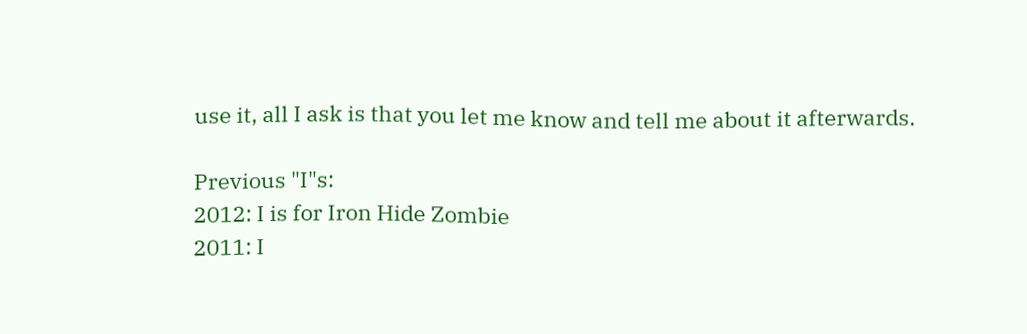use it, all I ask is that you let me know and tell me about it afterwards.

Previous "I"s:
2012: I is for Iron Hide Zombie
2011: I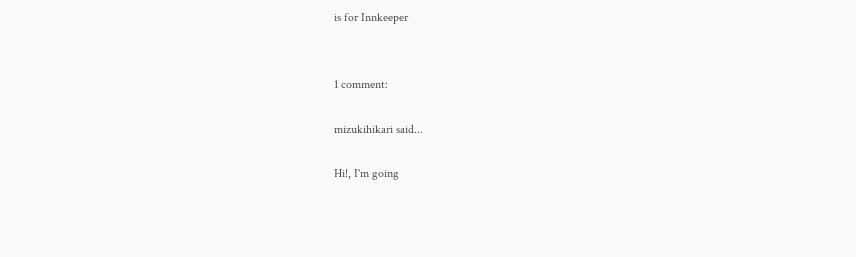is for Innkeeper


1 comment:

mizukihikari said...

Hi!, I'm going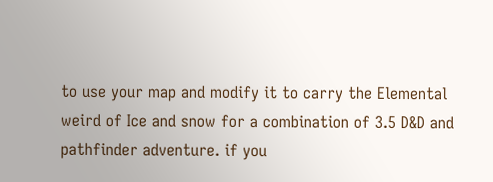to use your map and modify it to carry the Elemental weird of Ice and snow for a combination of 3.5 D&D and pathfinder adventure. if you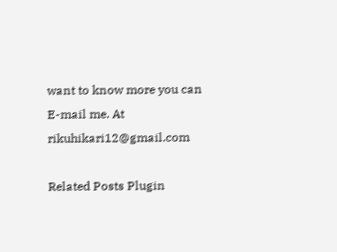want to know more you can E-mail me. At rikuhikari12@gmail.com

Related Posts Plugin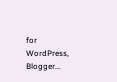for WordPress, Blogger...